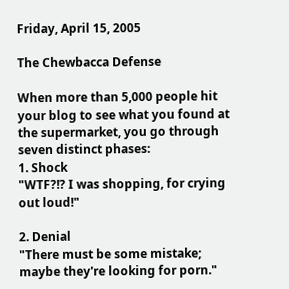Friday, April 15, 2005

The Chewbacca Defense

When more than 5,000 people hit your blog to see what you found at the supermarket, you go through seven distinct phases:
1. Shock
"WTF?!? I was shopping, for crying out loud!"

2. Denial
"There must be some mistake; maybe they're looking for porn."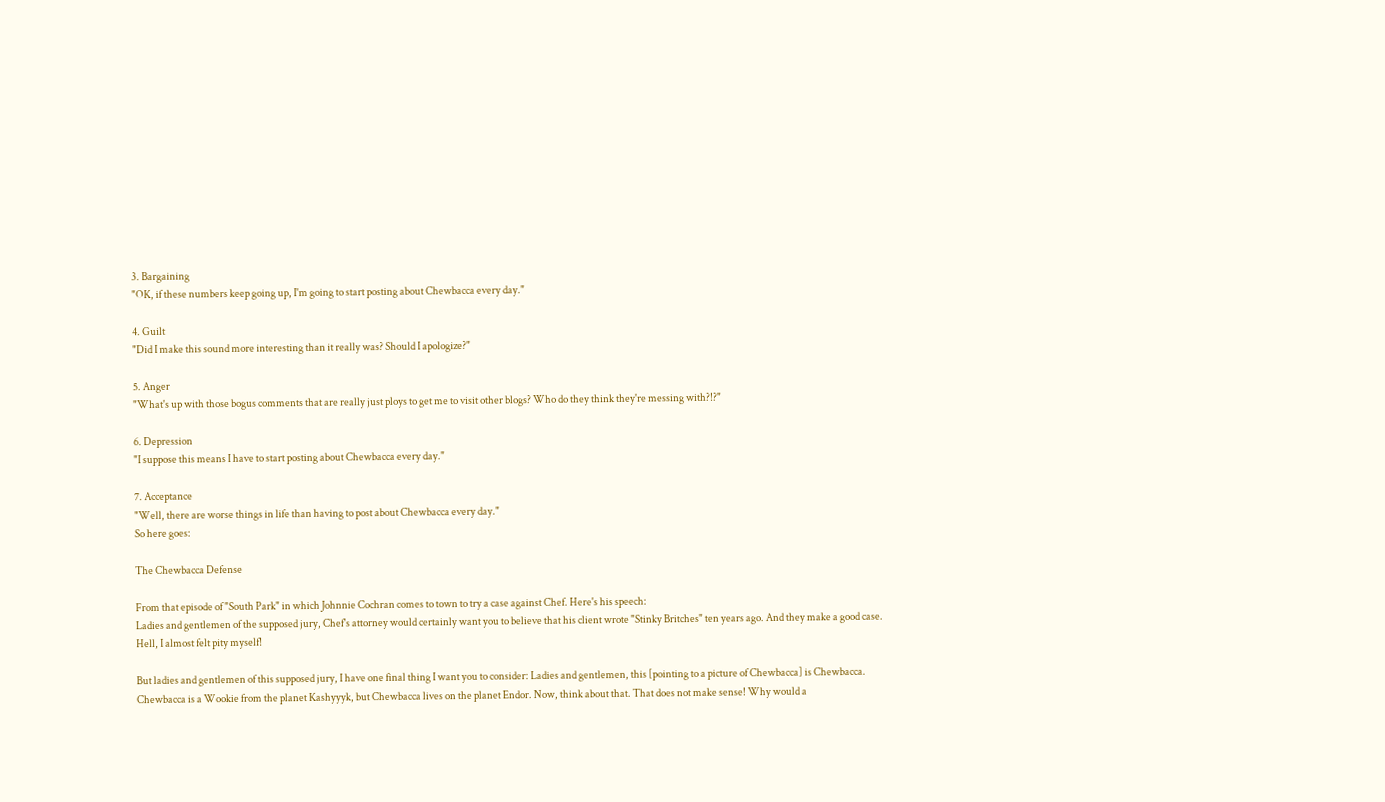3. Bargaining
"OK, if these numbers keep going up, I'm going to start posting about Chewbacca every day."

4. Guilt
"Did I make this sound more interesting than it really was? Should I apologize?"

5. Anger
"What's up with those bogus comments that are really just ploys to get me to visit other blogs? Who do they think they're messing with?!?"

6. Depression
"I suppose this means I have to start posting about Chewbacca every day."

7. Acceptance
"Well, there are worse things in life than having to post about Chewbacca every day."
So here goes:

The Chewbacca Defense

From that episode of "South Park" in which Johnnie Cochran comes to town to try a case against Chef. Here's his speech:
Ladies and gentlemen of the supposed jury, Chef's attorney would certainly want you to believe that his client wrote "Stinky Britches" ten years ago. And they make a good case. Hell, I almost felt pity myself!

But ladies and gentlemen of this supposed jury, I have one final thing I want you to consider: Ladies and gentlemen, this [pointing to a picture of Chewbacca] is Chewbacca. Chewbacca is a Wookie from the planet Kashyyyk, but Chewbacca lives on the planet Endor. Now, think about that. That does not make sense! Why would a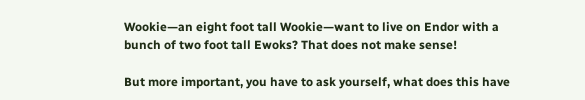Wookie—an eight foot tall Wookie—want to live on Endor with a bunch of two foot tall Ewoks? That does not make sense!

But more important, you have to ask yourself, what does this have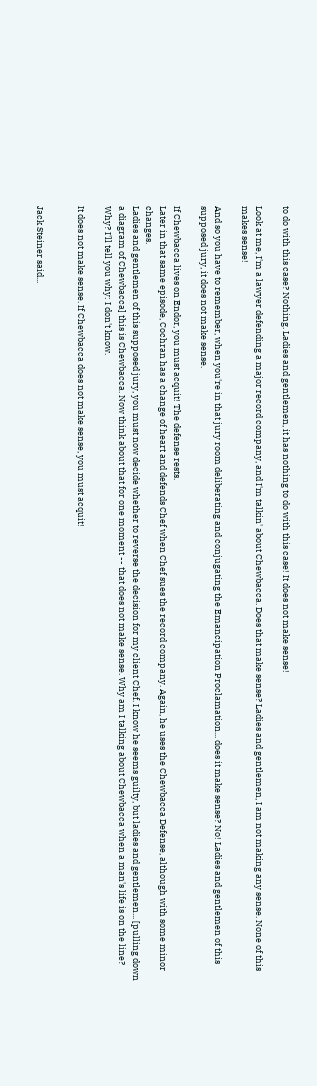to do with this case? Nothing. Ladies and gentlemen, it has nothing to do with this case! It does not make sense!

Look at me, I'm a lawyer defending a major record company, and I'm talkin' about Chewbacca. Does that make sense? Ladies and gentlemen, I am not making any sense. None of this makes sense!

And so you have to remember, when you're in that jury room deliberating and conjugating the Emancipation Proclamation... does it make sense? No! Ladies and gentlemen of this supposed jury, it does not make sense.

If Chewbacca lives on Endor, you must acquit! The defense rests.
Later in that same episode, Cochran has a change of heart and defends Chef when Chef sues the record company. Again, he uses the Chewbacca Defense, although with some minor changes.
Ladies and gentlemen of this supposed jury, you must now decide whether to reverse the decision for my client Chef. I know he seems guilty, but ladies and gentlemen... [pulling down a diagram of Chewbacca] this is Chewbacca. Now think about that for one moment -- that does not make sense. Why am I talking about Chewbacca when a man's life is on the line? Why? I'll tell you why: I don't know.

It does not make sense. If Chewbacca does not make sense, you must acquit!


Jack Steiner said...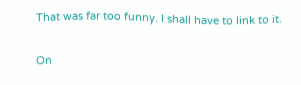That was far too funny. I shall have to link to it.

On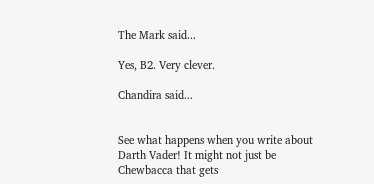The Mark said...

Yes, B2. Very clever.

Chandira said...


See what happens when you write about Darth Vader! It might not just be Chewbacca that gets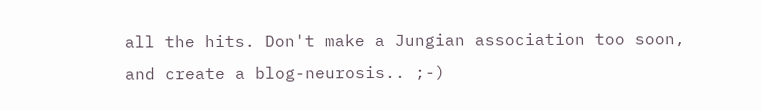all the hits. Don't make a Jungian association too soon, and create a blog-neurosis.. ;-)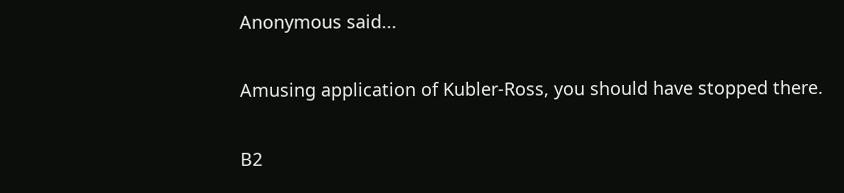Anonymous said...

Amusing application of Kubler-Ross, you should have stopped there.

B2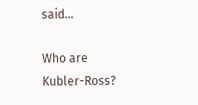said...

Who are Kubler-Ross?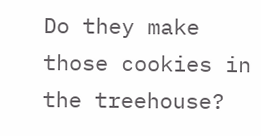Do they make those cookies in the treehouse?